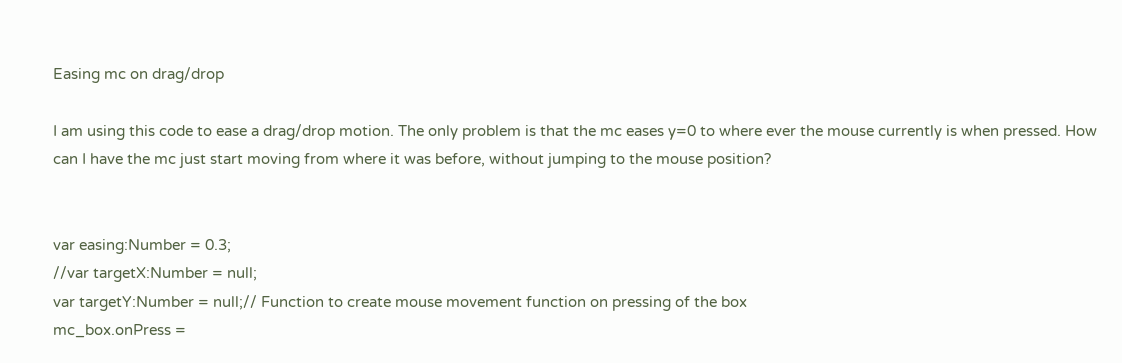Easing mc on drag/drop

I am using this code to ease a drag/drop motion. The only problem is that the mc eases y=0 to where ever the mouse currently is when pressed. How can I have the mc just start moving from where it was before, without jumping to the mouse position?


var easing:Number = 0.3;
//var targetX:Number = null;
var targetY:Number = null;// Function to create mouse movement function on pressing of the box
mc_box.onPress =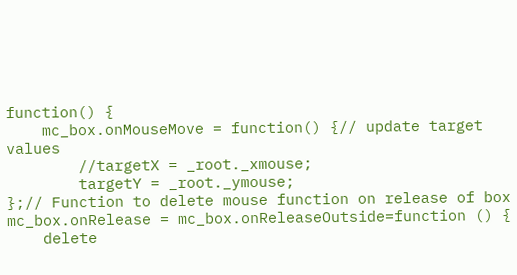function() {
    mc_box.onMouseMove = function() {// update target values
        //targetX = _root._xmouse;
        targetY = _root._ymouse;
};// Function to delete mouse function on release of box
mc_box.onRelease = mc_box.onReleaseOutside=function () {
    delete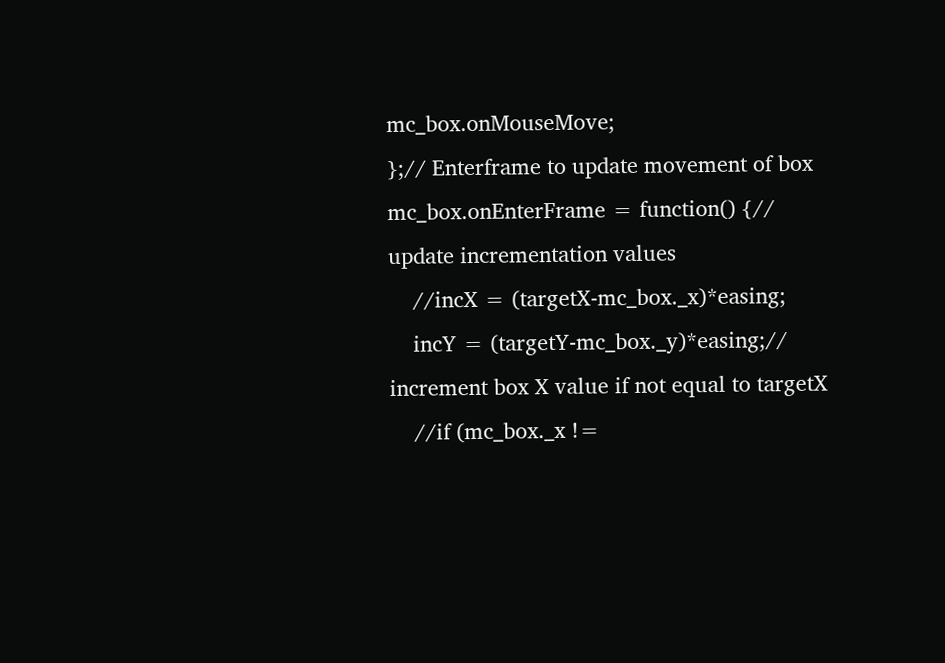mc_box.onMouseMove;
};// Enterframe to update movement of box
mc_box.onEnterFrame = function() {// update incrementation values
    //incX = (targetX-mc_box._x)*easing;
    incY = (targetY-mc_box._y)*easing;// increment box X value if not equal to targetX
    //if (mc_box._x !=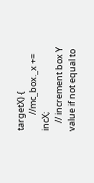targetX) {
        //mc_box._x += incX;
    // increment box Y value if not equal to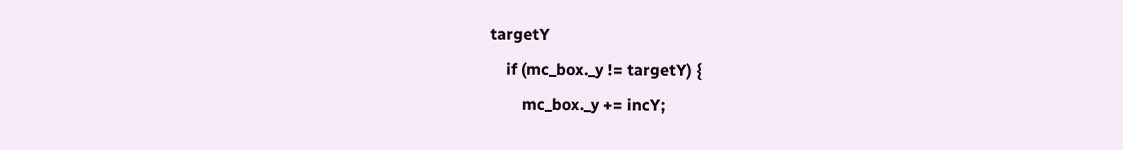targetY
    if (mc_box._y != targetY) {
        mc_box._y += incY;